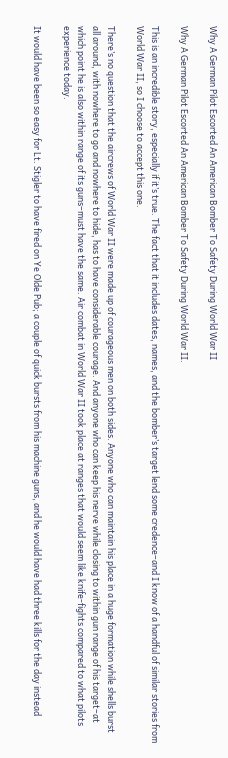Why A German Pilot Escorted An American Bomber To Safety During World War II

Why A German Pilot Escorted An American Bomber To Safety During World War II.

This is an incredible story, especially if it’s true. The fact that it includes dates, names, and the bomber’s target lend some credence–and I know of a handful of similar stories from World War II, so I choose to accept this one.

There’s no question that the aircrews of World War II were made up of courageous men on both sides. Anyone who can maintain his place in a huge formation while shells burst all around, with nowhere to go and nowhere to hide, has to have considerable courage. And anyone who can keep his nerve while closing to within gun range of his target–at which point he is also within range of its guns–must have the same. Air combat in World War II took place at ranges that would seem like knife-fights compared to what pilots experience today.

It would have been so easy for Lt. Stigler to have fired on Ye Olde Pub; a couple of quick bursts from his machine guns, and he would have had three kills for the day instead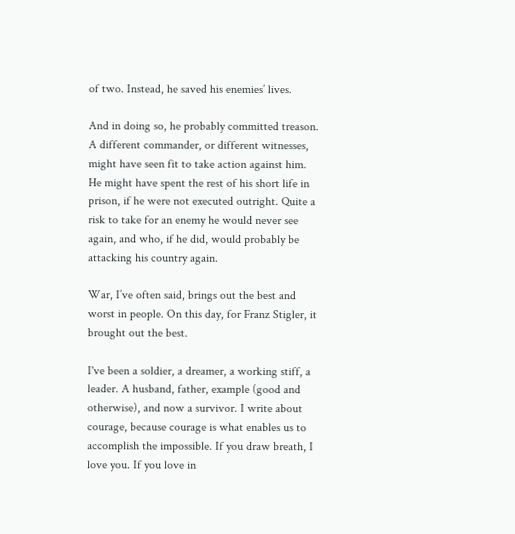of two. Instead, he saved his enemies’ lives.

And in doing so, he probably committed treason. A different commander, or different witnesses, might have seen fit to take action against him. He might have spent the rest of his short life in prison, if he were not executed outright. Quite a risk to take for an enemy he would never see again, and who, if he did, would probably be attacking his country again.

War, I’ve often said, brings out the best and worst in people. On this day, for Franz Stigler, it brought out the best.

I've been a soldier, a dreamer, a working stiff, a leader. A husband, father, example (good and otherwise), and now a survivor. I write about courage, because courage is what enables us to accomplish the impossible. If you draw breath, I love you. If you love in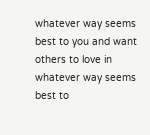whatever way seems best to you and want others to love in whatever way seems best to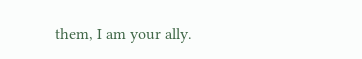them, I am your ally.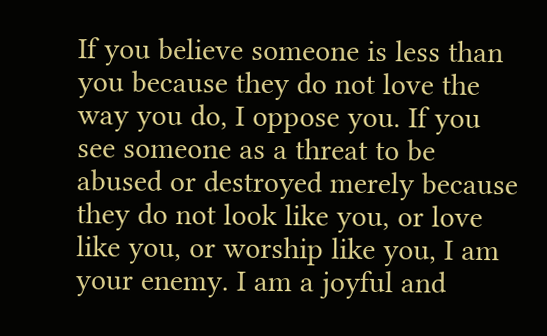If you believe someone is less than you because they do not love the way you do, I oppose you. If you see someone as a threat to be abused or destroyed merely because they do not look like you, or love like you, or worship like you, I am your enemy. I am a joyful and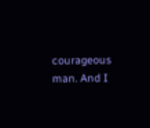courageous man. And I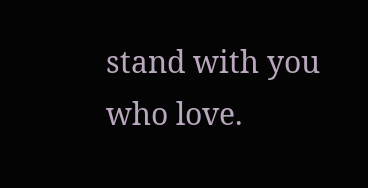stand with you who love.